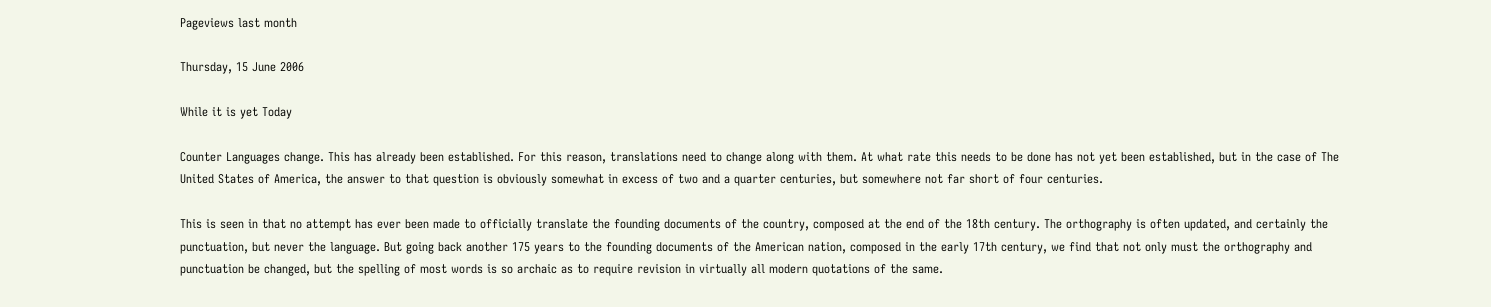Pageviews last month

Thursday, 15 June 2006

While it is yet Today

Counter Languages change. This has already been established. For this reason, translations need to change along with them. At what rate this needs to be done has not yet been established, but in the case of The United States of America, the answer to that question is obviously somewhat in excess of two and a quarter centuries, but somewhere not far short of four centuries.

This is seen in that no attempt has ever been made to officially translate the founding documents of the country, composed at the end of the 18th century. The orthography is often updated, and certainly the punctuation, but never the language. But going back another 175 years to the founding documents of the American nation, composed in the early 17th century, we find that not only must the orthography and punctuation be changed, but the spelling of most words is so archaic as to require revision in virtually all modern quotations of the same.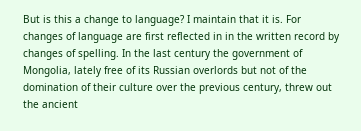But is this a change to language? I maintain that it is. For changes of language are first reflected in in the written record by changes of spelling. In the last century the government of Mongolia, lately free of its Russian overlords but not of the domination of their culture over the previous century, threw out the ancient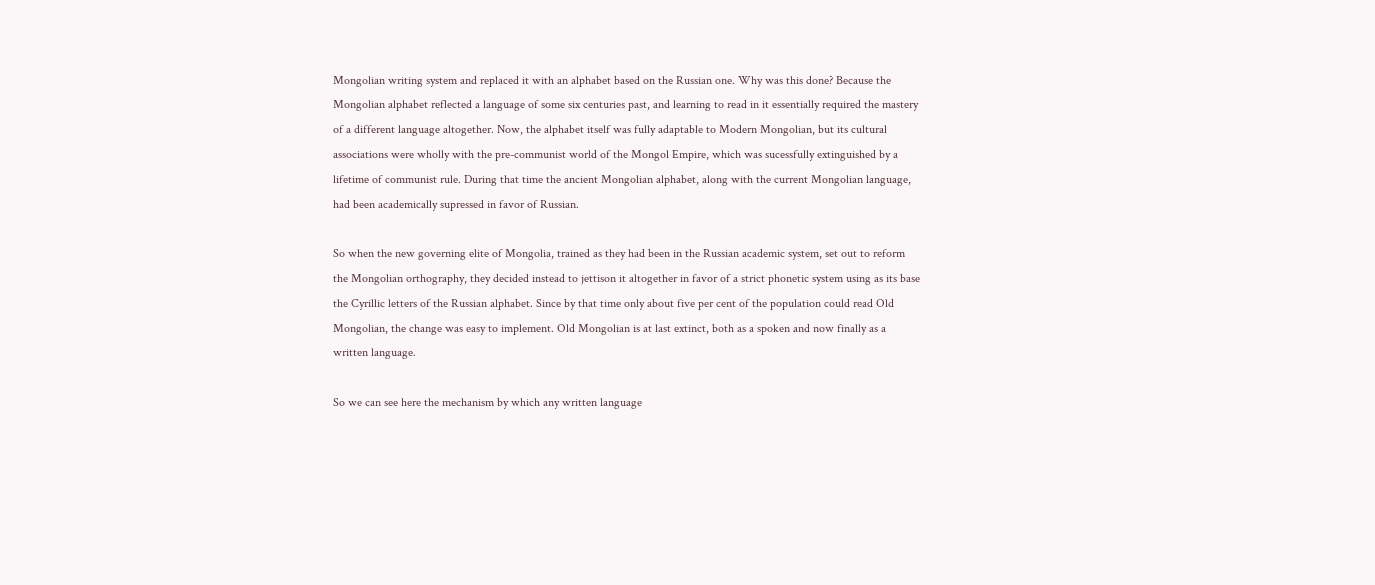Mongolian writing system and replaced it with an alphabet based on the Russian one. Why was this done? Because the Mongolian alphabet reflected a language of some six centuries past, and learning to read in it essentially required the mastery of a different language altogether. Now, the alphabet itself was fully adaptable to Modern Mongolian, but its cultural associations were wholly with the pre-communist world of the Mongol Empire, which was sucessfully extinguished by a lifetime of communist rule. During that time the ancient Mongolian alphabet, along with the current Mongolian language, had been academically supressed in favor of Russian.

So when the new governing elite of Mongolia, trained as they had been in the Russian academic system, set out to reform the Mongolian orthography, they decided instead to jettison it altogether in favor of a strict phonetic system using as its base the Cyrillic letters of the Russian alphabet. Since by that time only about five per cent of the population could read Old Mongolian, the change was easy to implement. Old Mongolian is at last extinct, both as a spoken and now finally as a written language.

So we can see here the mechanism by which any written language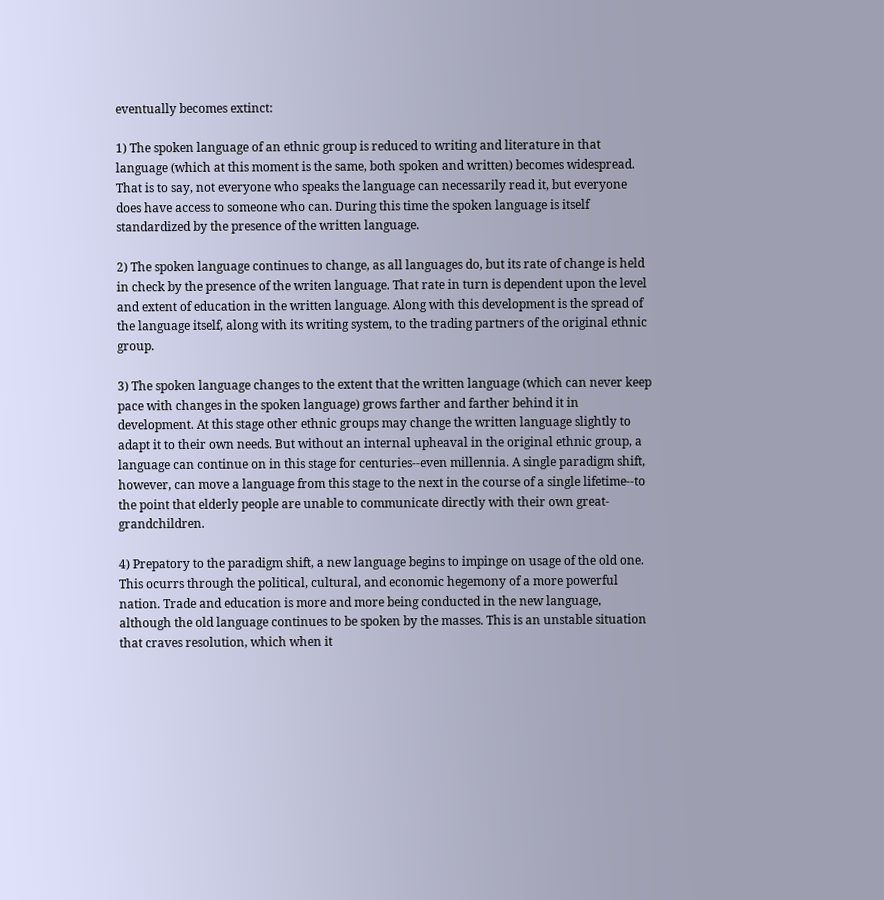eventually becomes extinct:

1) The spoken language of an ethnic group is reduced to writing and literature in that language (which at this moment is the same, both spoken and written) becomes widespread. That is to say, not everyone who speaks the language can necessarily read it, but everyone does have access to someone who can. During this time the spoken language is itself standardized by the presence of the written language.

2) The spoken language continues to change, as all languages do, but its rate of change is held in check by the presence of the writen language. That rate in turn is dependent upon the level and extent of education in the written language. Along with this development is the spread of the language itself, along with its writing system, to the trading partners of the original ethnic group.

3) The spoken language changes to the extent that the written language (which can never keep pace with changes in the spoken language) grows farther and farther behind it in development. At this stage other ethnic groups may change the written language slightly to adapt it to their own needs. But without an internal upheaval in the original ethnic group, a language can continue on in this stage for centuries--even millennia. A single paradigm shift, however, can move a language from this stage to the next in the course of a single lifetime--to the point that elderly people are unable to communicate directly with their own great-grandchildren.

4) Prepatory to the paradigm shift, a new language begins to impinge on usage of the old one. This ocurrs through the political, cultural, and economic hegemony of a more powerful nation. Trade and education is more and more being conducted in the new language, although the old language continues to be spoken by the masses. This is an unstable situation that craves resolution, which when it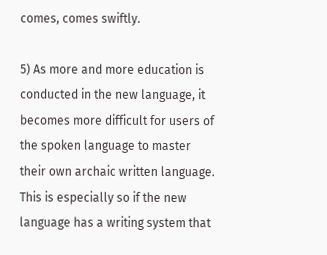comes, comes swiftly.

5) As more and more education is conducted in the new language, it becomes more difficult for users of the spoken language to master their own archaic written language. This is especially so if the new language has a writing system that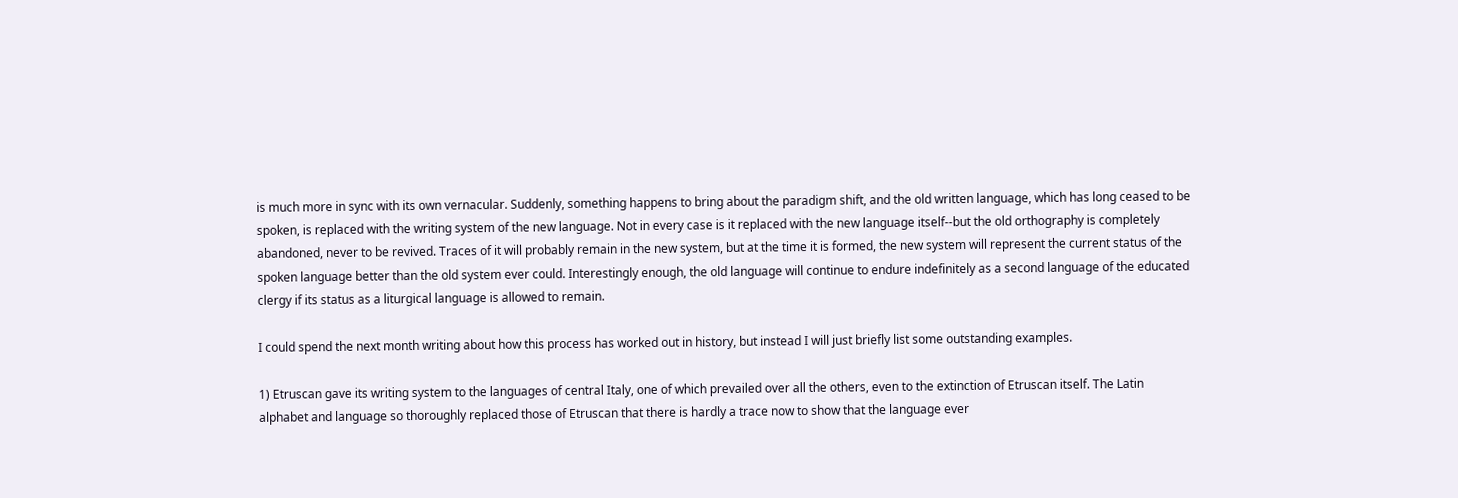is much more in sync with its own vernacular. Suddenly, something happens to bring about the paradigm shift, and the old written language, which has long ceased to be spoken, is replaced with the writing system of the new language. Not in every case is it replaced with the new language itself--but the old orthography is completely abandoned, never to be revived. Traces of it will probably remain in the new system, but at the time it is formed, the new system will represent the current status of the spoken language better than the old system ever could. Interestingly enough, the old language will continue to endure indefinitely as a second language of the educated clergy if its status as a liturgical language is allowed to remain.

I could spend the next month writing about how this process has worked out in history, but instead I will just briefly list some outstanding examples.

1) Etruscan gave its writing system to the languages of central Italy, one of which prevailed over all the others, even to the extinction of Etruscan itself. The Latin alphabet and language so thoroughly replaced those of Etruscan that there is hardly a trace now to show that the language ever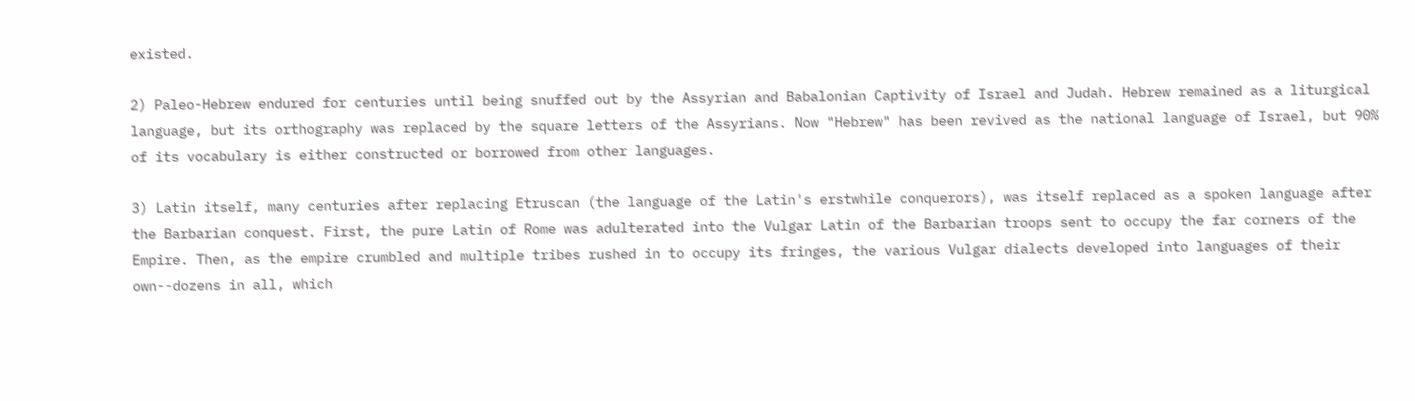existed.

2) Paleo-Hebrew endured for centuries until being snuffed out by the Assyrian and Babalonian Captivity of Israel and Judah. Hebrew remained as a liturgical language, but its orthography was replaced by the square letters of the Assyrians. Now "Hebrew" has been revived as the national language of Israel, but 90% of its vocabulary is either constructed or borrowed from other languages.

3) Latin itself, many centuries after replacing Etruscan (the language of the Latin's erstwhile conquerors), was itself replaced as a spoken language after the Barbarian conquest. First, the pure Latin of Rome was adulterated into the Vulgar Latin of the Barbarian troops sent to occupy the far corners of the Empire. Then, as the empire crumbled and multiple tribes rushed in to occupy its fringes, the various Vulgar dialects developed into languages of their own--dozens in all, which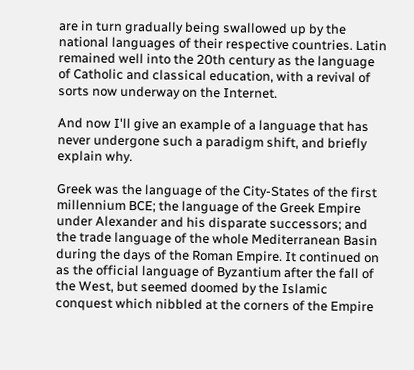are in turn gradually being swallowed up by the national languages of their respective countries. Latin remained well into the 20th century as the language of Catholic and classical education, with a revival of sorts now underway on the Internet.

And now I'll give an example of a language that has never undergone such a paradigm shift, and briefly explain why.

Greek was the language of the City-States of the first millennium BCE; the language of the Greek Empire under Alexander and his disparate successors; and the trade language of the whole Mediterranean Basin during the days of the Roman Empire. It continued on as the official language of Byzantium after the fall of the West, but seemed doomed by the Islamic conquest which nibbled at the corners of the Empire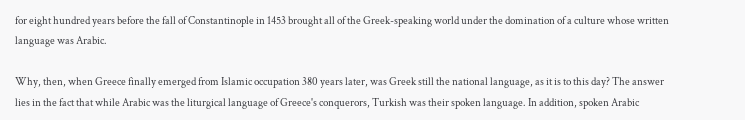for eight hundred years before the fall of Constantinople in 1453 brought all of the Greek-speaking world under the domination of a culture whose written language was Arabic.

Why, then, when Greece finally emerged from Islamic occupation 380 years later, was Greek still the national language, as it is to this day? The answer lies in the fact that while Arabic was the liturgical language of Greece's conquerors, Turkish was their spoken language. In addition, spoken Arabic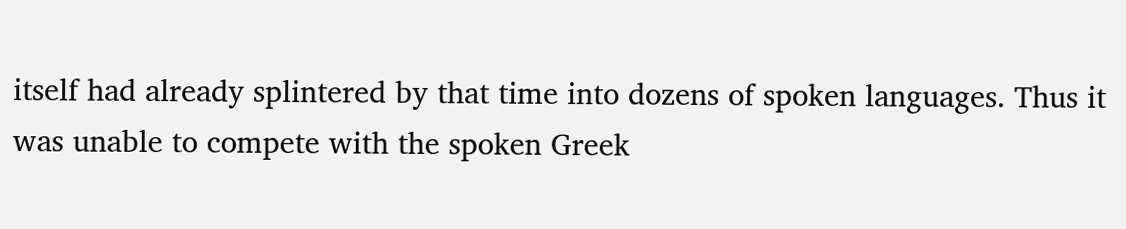itself had already splintered by that time into dozens of spoken languages. Thus it was unable to compete with the spoken Greek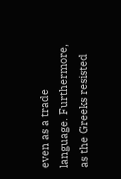even as a trade language. Furthermore, as the Greeks resisted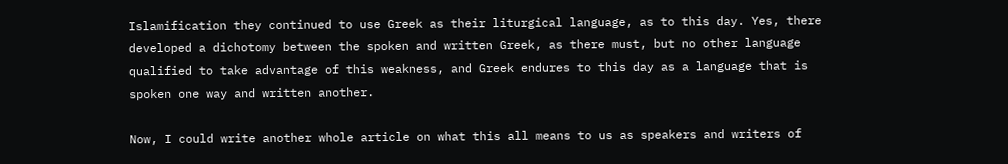Islamification they continued to use Greek as their liturgical language, as to this day. Yes, there developed a dichotomy between the spoken and written Greek, as there must, but no other language qualified to take advantage of this weakness, and Greek endures to this day as a language that is spoken one way and written another.

Now, I could write another whole article on what this all means to us as speakers and writers of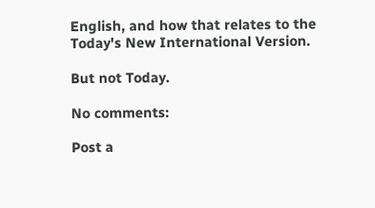English, and how that relates to the Today's New International Version.

But not Today.

No comments:

Post a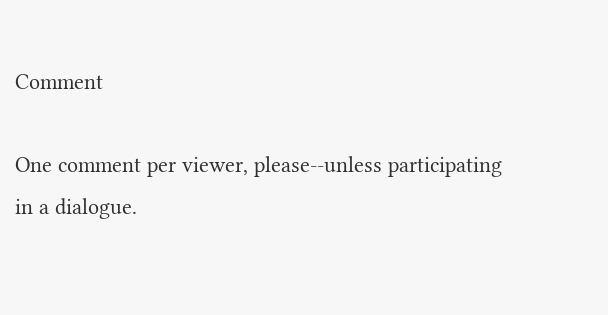Comment

One comment per viewer, please--unless participating in a dialogue.